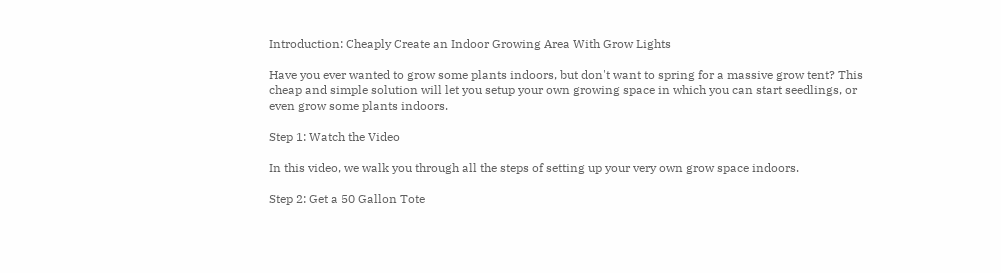Introduction: Cheaply Create an Indoor Growing Area With Grow Lights

Have you ever wanted to grow some plants indoors, but don't want to spring for a massive grow tent? This cheap and simple solution will let you setup your own growing space in which you can start seedlings, or even grow some plants indoors.

Step 1: Watch the Video

In this video, we walk you through all the steps of setting up your very own grow space indoors.

Step 2: Get a 50 Gallon Tote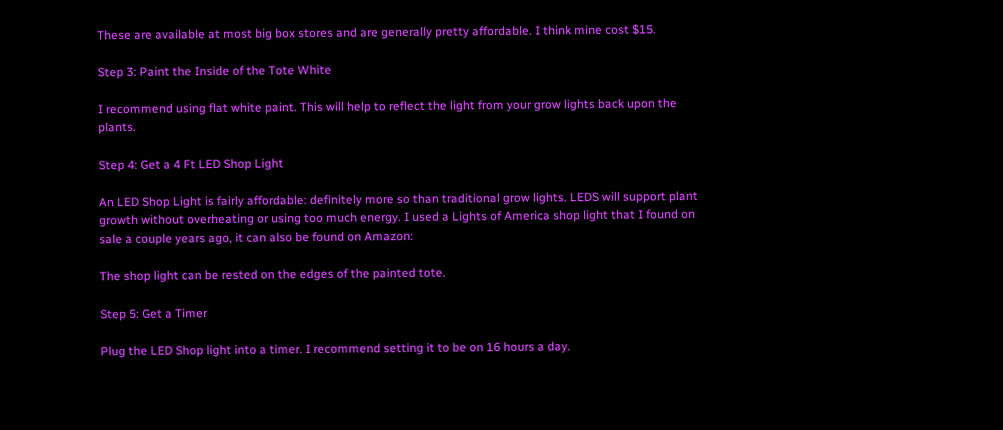These are available at most big box stores and are generally pretty affordable. I think mine cost $15.

Step 3: Paint the Inside of the Tote White

I recommend using flat white paint. This will help to reflect the light from your grow lights back upon the plants.

Step 4: Get a 4 Ft LED Shop Light

An LED Shop Light is fairly affordable: definitely more so than traditional grow lights. LEDS will support plant growth without overheating or using too much energy. I used a Lights of America shop light that I found on sale a couple years ago, it can also be found on Amazon:

The shop light can be rested on the edges of the painted tote.

Step 5: Get a Timer

Plug the LED Shop light into a timer. I recommend setting it to be on 16 hours a day.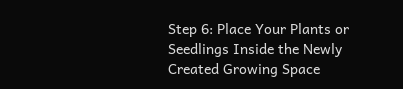Step 6: Place Your Plants or Seedlings Inside the Newly Created Growing Space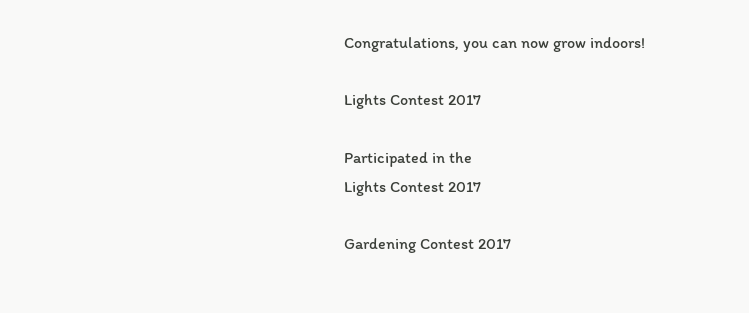Congratulations, you can now grow indoors!

Lights Contest 2017

Participated in the
Lights Contest 2017

Gardening Contest 2017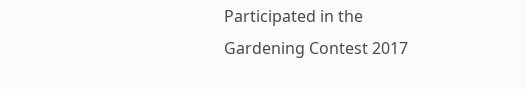Participated in the
Gardening Contest 2017